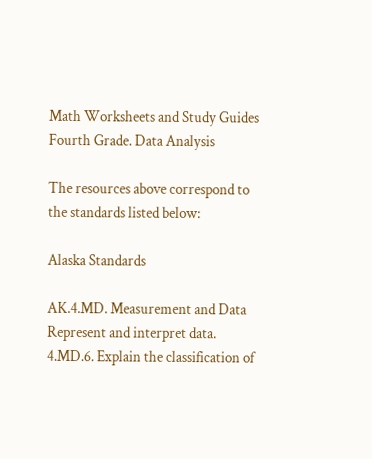Math Worksheets and Study Guides Fourth Grade. Data Analysis

The resources above correspond to the standards listed below:

Alaska Standards

AK.4.MD. Measurement and Data
Represent and interpret data.
4.MD.6. Explain the classification of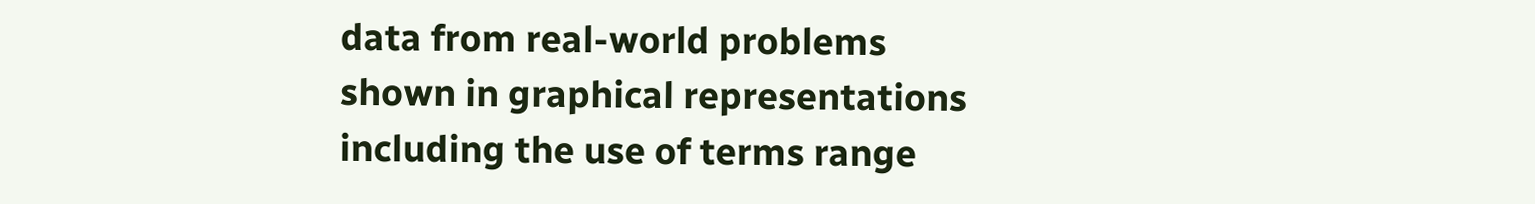data from real-world problems shown in graphical representations including the use of terms range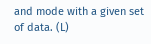and mode with a given set of data. (L)